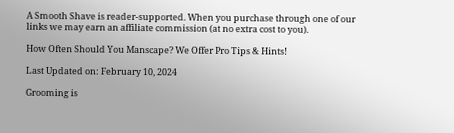A Smooth Shave is reader-supported. When you purchase through one of our links we may earn an affiliate commission (at no extra cost to you).

How Often Should You Manscape? We Offer Pro Tips & Hints!

Last Updated on: February 10, 2024

Grooming is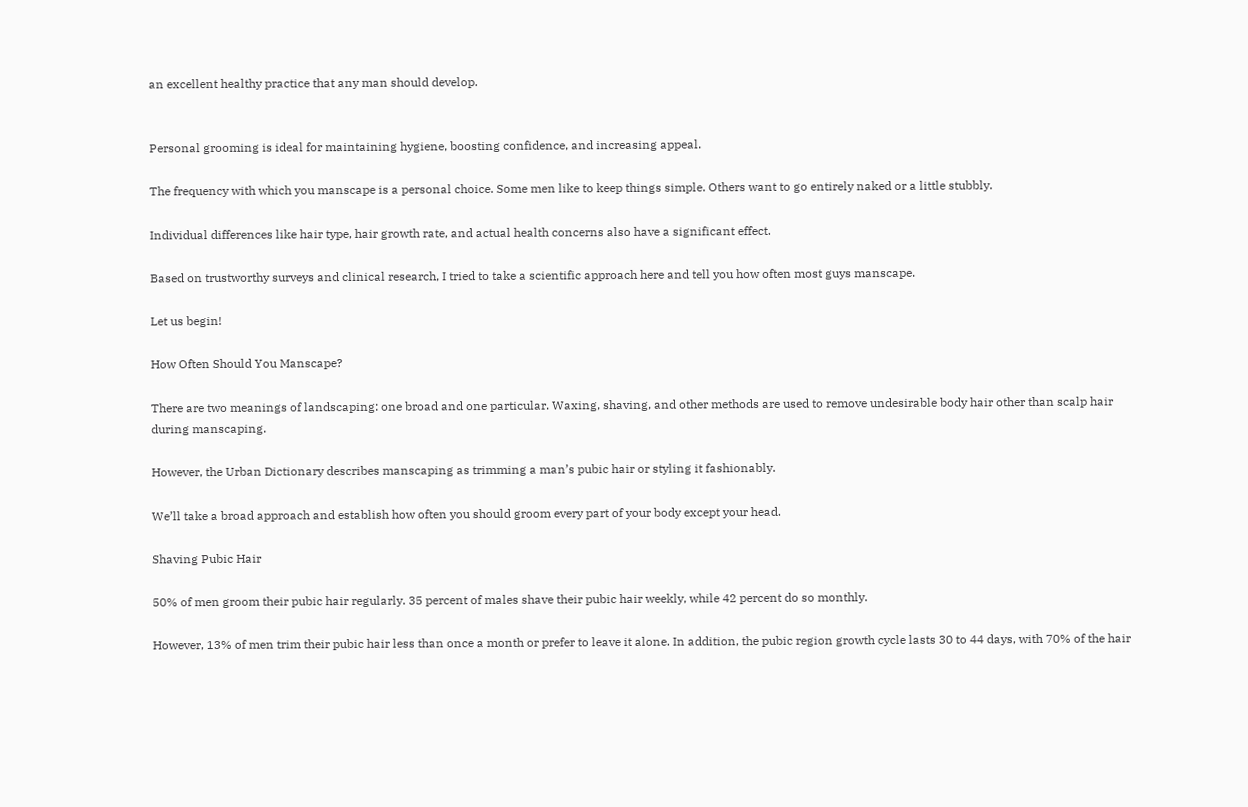an excellent healthy practice that any man should develop.


Personal grooming is ideal for maintaining hygiene, boosting confidence, and increasing appeal.

The frequency with which you manscape is a personal choice. Some men like to keep things simple. Others want to go entirely naked or a little stubbly.

Individual differences like hair type, hair growth rate, and actual health concerns also have a significant effect.

Based on trustworthy surveys and clinical research, I tried to take a scientific approach here and tell you how often most guys manscape.

Let us begin!

How Often Should You Manscape?

There are two meanings of landscaping: one broad and one particular. Waxing, shaving, and other methods are used to remove undesirable body hair other than scalp hair during manscaping.

However, the Urban Dictionary describes manscaping as trimming a man’s pubic hair or styling it fashionably.

We’ll take a broad approach and establish how often you should groom every part of your body except your head.

Shaving Pubic Hair

50% of men groom their pubic hair regularly. 35 percent of males shave their pubic hair weekly, while 42 percent do so monthly.

However, 13% of men trim their pubic hair less than once a month or prefer to leave it alone. In addition, the pubic region growth cycle lasts 30 to 44 days, with 70% of the hair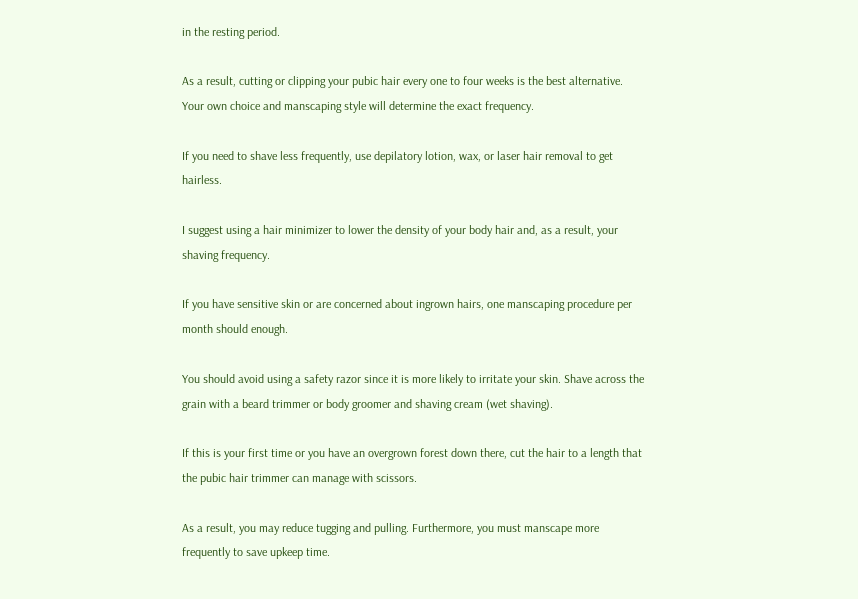in the resting period.

As a result, cutting or clipping your pubic hair every one to four weeks is the best alternative. Your own choice and manscaping style will determine the exact frequency.

If you need to shave less frequently, use depilatory lotion, wax, or laser hair removal to get hairless.

I suggest using a hair minimizer to lower the density of your body hair and, as a result, your shaving frequency.

If you have sensitive skin or are concerned about ingrown hairs, one manscaping procedure per month should enough.

You should avoid using a safety razor since it is more likely to irritate your skin. Shave across the grain with a beard trimmer or body groomer and shaving cream (wet shaving).

If this is your first time or you have an overgrown forest down there, cut the hair to a length that the pubic hair trimmer can manage with scissors.

As a result, you may reduce tugging and pulling. Furthermore, you must manscape more frequently to save upkeep time.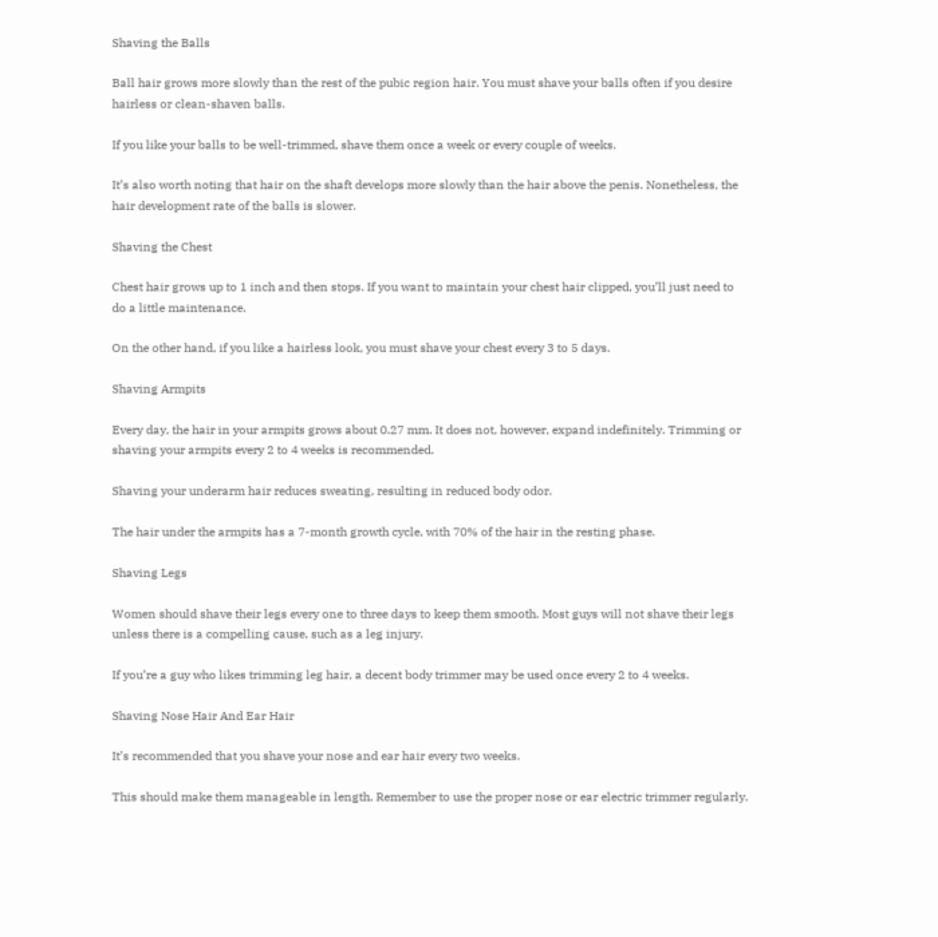Shaving the Balls

Ball hair grows more slowly than the rest of the pubic region hair. You must shave your balls often if you desire hairless or clean-shaven balls.

If you like your balls to be well-trimmed, shave them once a week or every couple of weeks.

It’s also worth noting that hair on the shaft develops more slowly than the hair above the penis. Nonetheless, the hair development rate of the balls is slower.

Shaving the Chest

Chest hair grows up to 1 inch and then stops. If you want to maintain your chest hair clipped, you’ll just need to do a little maintenance.

On the other hand, if you like a hairless look, you must shave your chest every 3 to 5 days.

Shaving Armpits

Every day, the hair in your armpits grows about 0.27 mm. It does not, however, expand indefinitely. Trimming or shaving your armpits every 2 to 4 weeks is recommended.

Shaving your underarm hair reduces sweating, resulting in reduced body odor.

The hair under the armpits has a 7-month growth cycle, with 70% of the hair in the resting phase.

Shaving Legs

Women should shave their legs every one to three days to keep them smooth. Most guys will not shave their legs unless there is a compelling cause, such as a leg injury.

If you’re a guy who likes trimming leg hair, a decent body trimmer may be used once every 2 to 4 weeks.

Shaving Nose Hair And Ear Hair

It’s recommended that you shave your nose and ear hair every two weeks.

This should make them manageable in length. Remember to use the proper nose or ear electric trimmer regularly.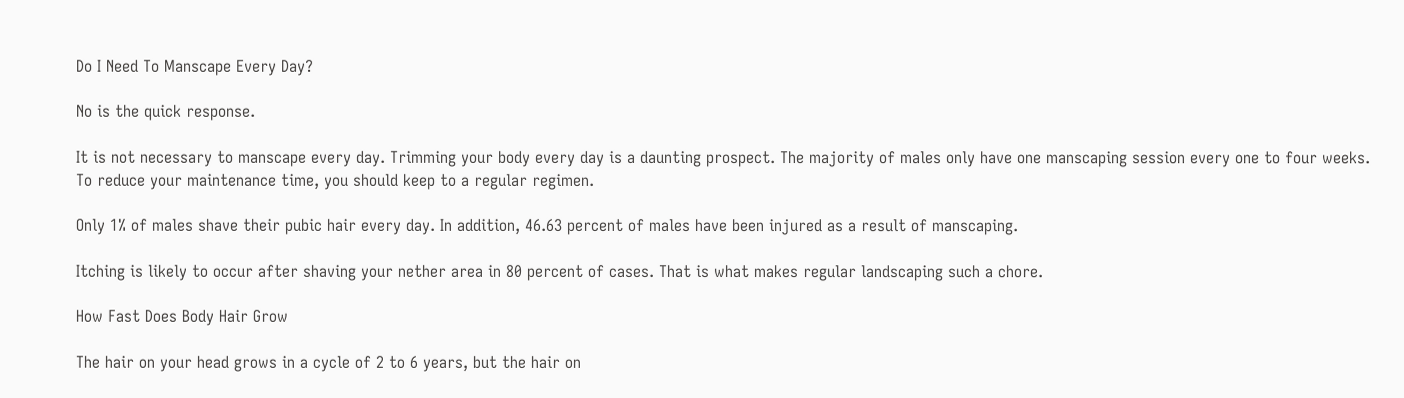Do I Need To Manscape Every Day?

No is the quick response.

It is not necessary to manscape every day. Trimming your body every day is a daunting prospect. The majority of males only have one manscaping session every one to four weeks. To reduce your maintenance time, you should keep to a regular regimen.

Only 1% of males shave their pubic hair every day. In addition, 46.63 percent of males have been injured as a result of manscaping.

Itching is likely to occur after shaving your nether area in 80 percent of cases. That is what makes regular landscaping such a chore.

How Fast Does Body Hair Grow

The hair on your head grows in a cycle of 2 to 6 years, but the hair on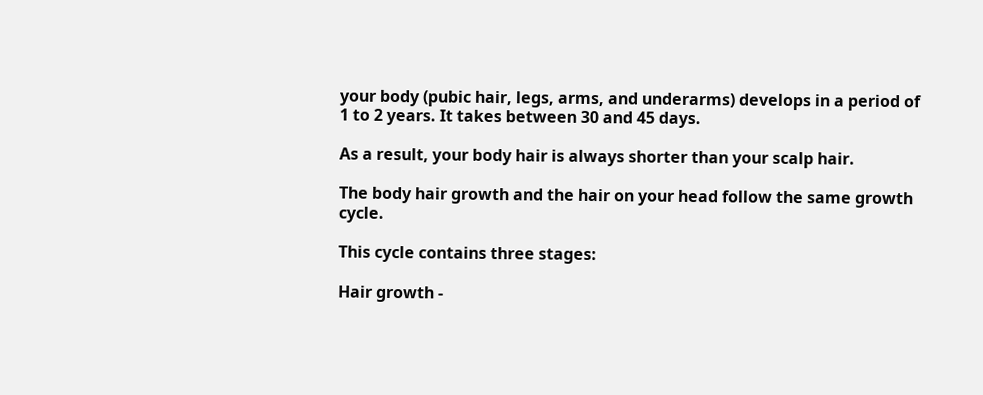your body (pubic hair, legs, arms, and underarms) develops in a period of 1 to 2 years. It takes between 30 and 45 days.

As a result, your body hair is always shorter than your scalp hair.

The body hair growth and the hair on your head follow the same growth cycle.

This cycle contains three stages:

Hair growth -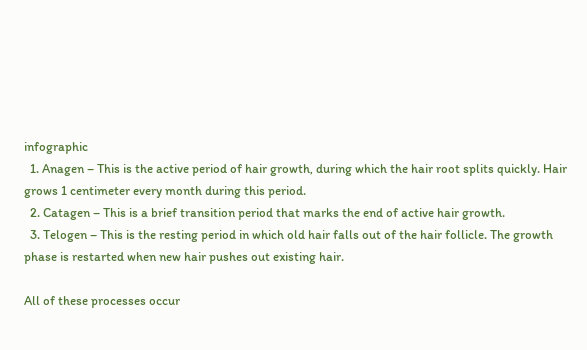infographic
  1. Anagen – This is the active period of hair growth, during which the hair root splits quickly. Hair grows 1 centimeter every month during this period.
  2. Catagen – This is a brief transition period that marks the end of active hair growth.
  3. Telogen – This is the resting period in which old hair falls out of the hair follicle. The growth phase is restarted when new hair pushes out existing hair.

All of these processes occur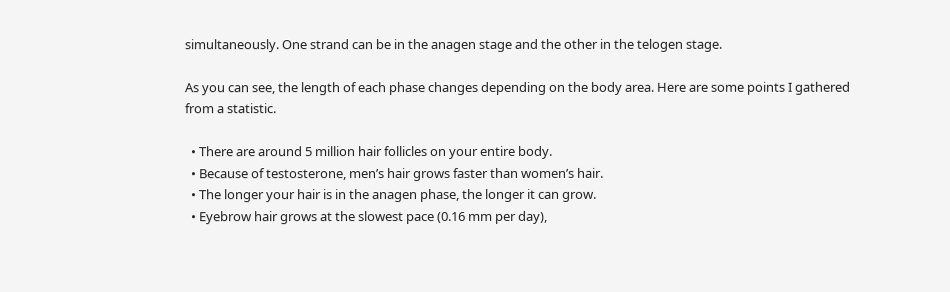simultaneously. One strand can be in the anagen stage and the other in the telogen stage.

As you can see, the length of each phase changes depending on the body area. Here are some points I gathered from a statistic.

  • There are around 5 million hair follicles on your entire body.
  • Because of testosterone, men’s hair grows faster than women’s hair.
  • The longer your hair is in the anagen phase, the longer it can grow.
  • Eyebrow hair grows at the slowest pace (0.16 mm per day),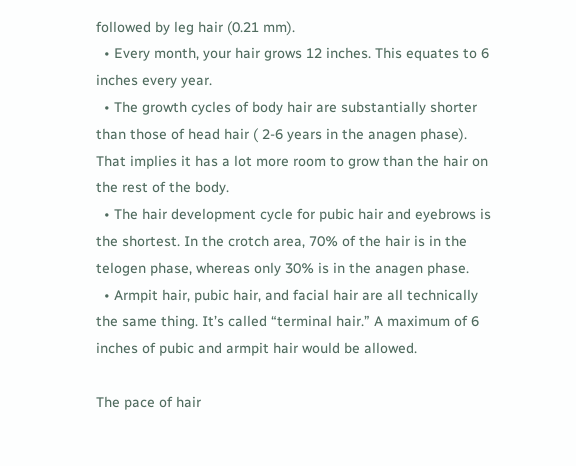followed by leg hair (0.21 mm).
  • Every month, your hair grows 12 inches. This equates to 6 inches every year.
  • The growth cycles of body hair are substantially shorter than those of head hair ( 2-6 years in the anagen phase). That implies it has a lot more room to grow than the hair on the rest of the body.
  • The hair development cycle for pubic hair and eyebrows is the shortest. In the crotch area, 70% of the hair is in the telogen phase, whereas only 30% is in the anagen phase.
  • Armpit hair, pubic hair, and facial hair are all technically the same thing. It’s called “terminal hair.” A maximum of 6 inches of pubic and armpit hair would be allowed.

The pace of hair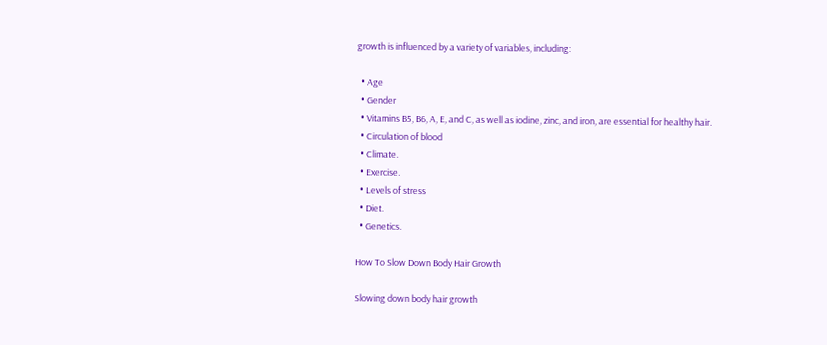growth is influenced by a variety of variables, including:

  • Age
  • Gender
  • Vitamins B5, B6, A, E, and C, as well as iodine, zinc, and iron, are essential for healthy hair.
  • Circulation of blood
  • Climate.
  • Exercise.
  • Levels of stress
  • Diet.
  • Genetics.

How To Slow Down Body Hair Growth

Slowing down body hair growth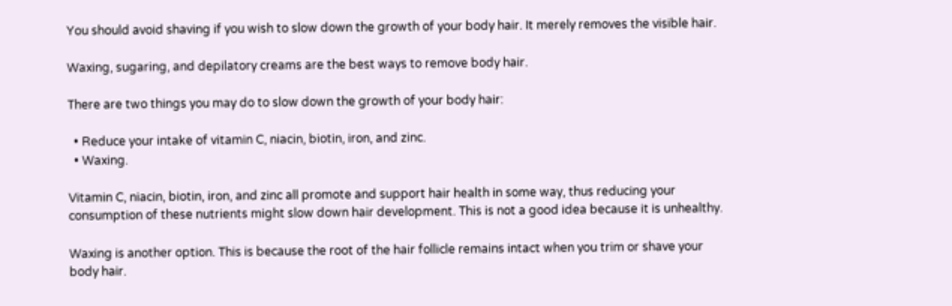You should avoid shaving if you wish to slow down the growth of your body hair. It merely removes the visible hair.

Waxing, sugaring, and depilatory creams are the best ways to remove body hair.

There are two things you may do to slow down the growth of your body hair:

  • Reduce your intake of vitamin C, niacin, biotin, iron, and zinc.
  • Waxing.

Vitamin C, niacin, biotin, iron, and zinc all promote and support hair health in some way, thus reducing your consumption of these nutrients might slow down hair development. This is not a good idea because it is unhealthy.

Waxing is another option. This is because the root of the hair follicle remains intact when you trim or shave your body hair.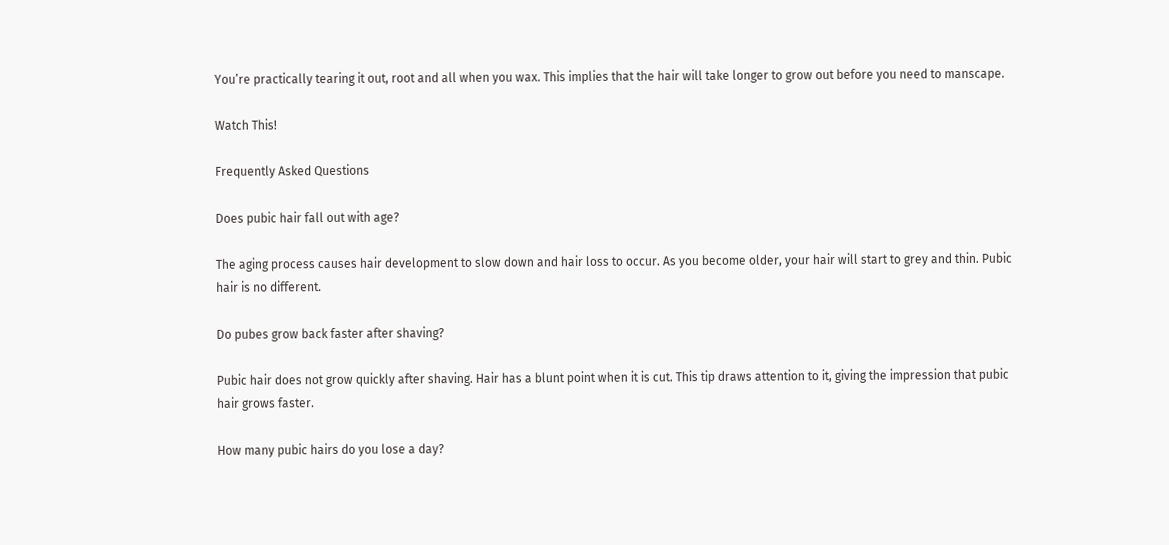You’re practically tearing it out, root and all when you wax. This implies that the hair will take longer to grow out before you need to manscape.

Watch This!

Frequently Asked Questions

Does pubic hair fall out with age?

The aging process causes hair development to slow down and hair loss to occur. As you become older, your hair will start to grey and thin. Pubic hair is no different.

Do pubes grow back faster after shaving?

Pubic hair does not grow quickly after shaving. Hair has a blunt point when it is cut. This tip draws attention to it, giving the impression that pubic hair grows faster.

How many pubic hairs do you lose a day?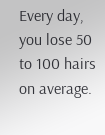Every day, you lose 50 to 100 hairs on average.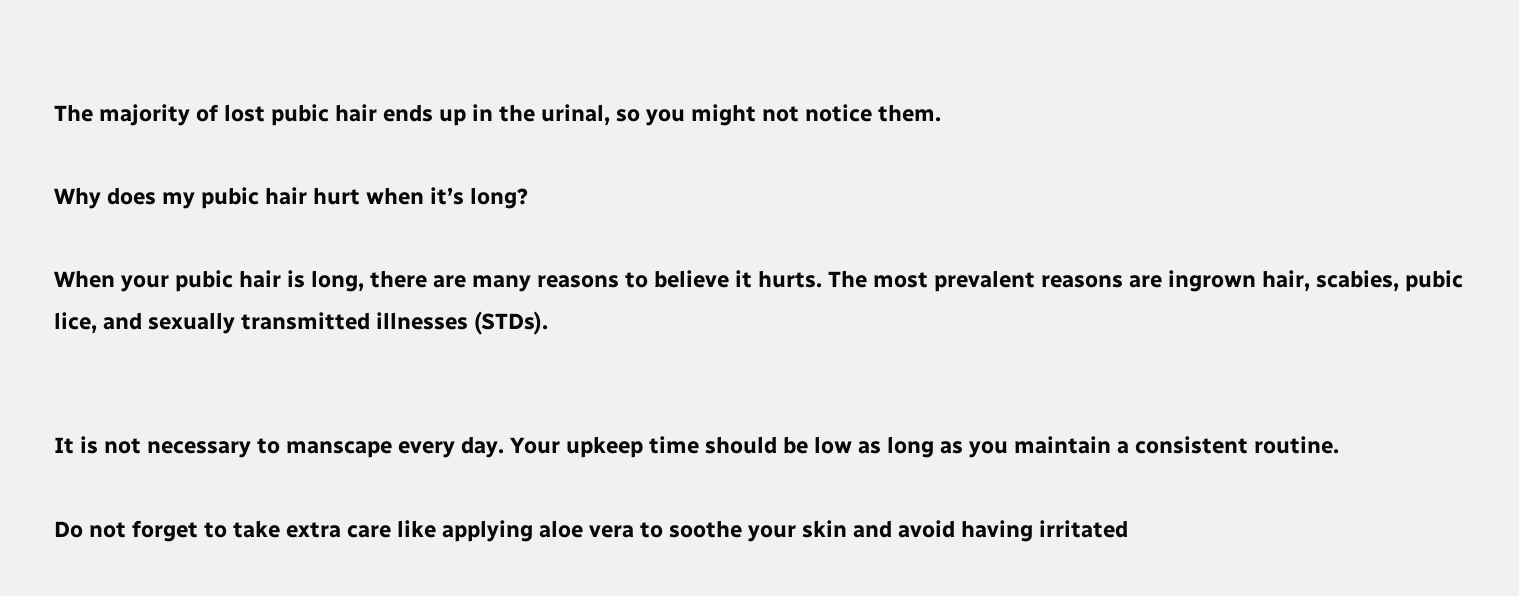The majority of lost pubic hair ends up in the urinal, so you might not notice them.

Why does my pubic hair hurt when it’s long?

When your pubic hair is long, there are many reasons to believe it hurts. The most prevalent reasons are ingrown hair, scabies, pubic lice, and sexually transmitted illnesses (STDs).


It is not necessary to manscape every day. Your upkeep time should be low as long as you maintain a consistent routine.

Do not forget to take extra care like applying aloe vera to soothe your skin and avoid having irritated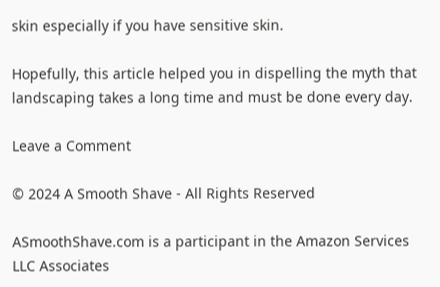skin especially if you have sensitive skin.

Hopefully, this article helped you in dispelling the myth that landscaping takes a long time and must be done every day.

Leave a Comment

© 2024 A Smooth Shave - All Rights Reserved

ASmoothShave.com is a participant in the Amazon Services LLC Associates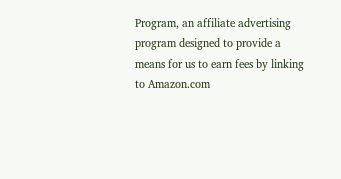Program, an affiliate advertising program designed to provide a means for us to earn fees by linking to Amazon.com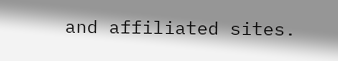and affiliated sites.